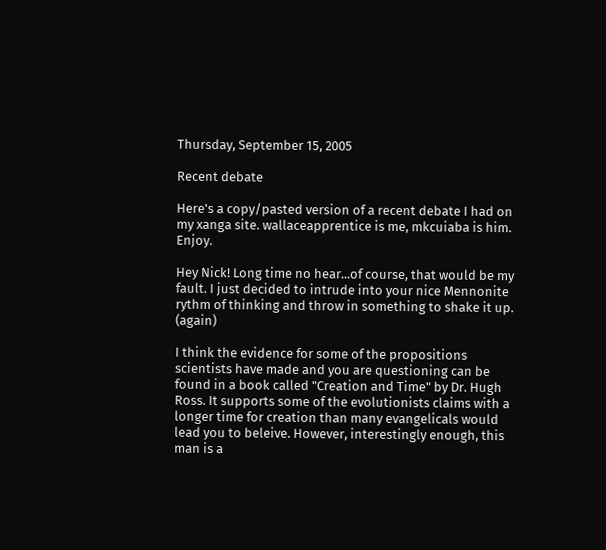Thursday, September 15, 2005

Recent debate

Here's a copy/pasted version of a recent debate I had on my xanga site. wallaceapprentice is me, mkcuiaba is him. Enjoy.

Hey Nick! Long time no hear...of course, that would be my fault. I just decided to intrude into your nice Mennonite rythm of thinking and throw in something to shake it up. (again)

I think the evidence for some of the propositions scientists have made and you are questioning can be found in a book called "Creation and Time" by Dr. Hugh Ross. It supports some of the evolutionists claims with a longer time for creation than many evangelicals would lead you to beleive. However, interestingly enough, this man is a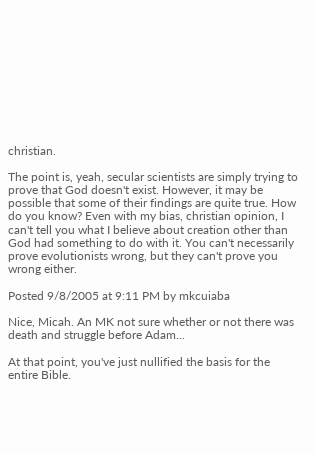christian.

The point is, yeah, secular scientists are simply trying to prove that God doesn't exist. However, it may be possible that some of their findings are quite true. How do you know? Even with my bias, christian opinion, I can't tell you what I believe about creation other than God had something to do with it. You can't necessarily prove evolutionists wrong, but they can't prove you wrong either.

Posted 9/8/2005 at 9:11 PM by mkcuiaba

Nice, Micah. An MK not sure whether or not there was death and struggle before Adam...

At that point, you've just nullified the basis for the entire Bible.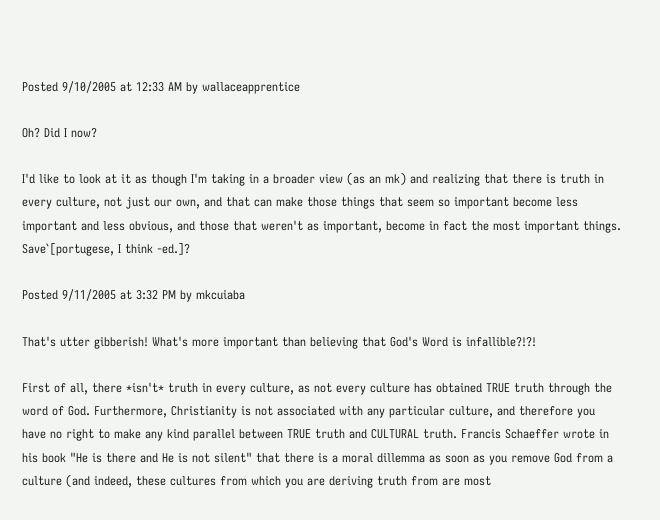Posted 9/10/2005 at 12:33 AM by wallaceapprentice

Oh? Did I now?

I'd like to look at it as though I'm taking in a broader view (as an mk) and realizing that there is truth in every culture, not just our own, and that can make those things that seem so important become less important and less obvious, and those that weren't as important, become in fact the most important things. Save`[portugese, I think -ed.]?

Posted 9/11/2005 at 3:32 PM by mkcuiaba

That's utter gibberish! What's more important than believing that God's Word is infallible?!?!

First of all, there *isn't* truth in every culture, as not every culture has obtained TRUE truth through the word of God. Furthermore, Christianity is not associated with any particular culture, and therefore you have no right to make any kind parallel between TRUE truth and CULTURAL truth. Francis Schaeffer wrote in his book "He is there and He is not silent" that there is a moral dillemma as soon as you remove God from a culture (and indeed, these cultures from which you are deriving truth from are most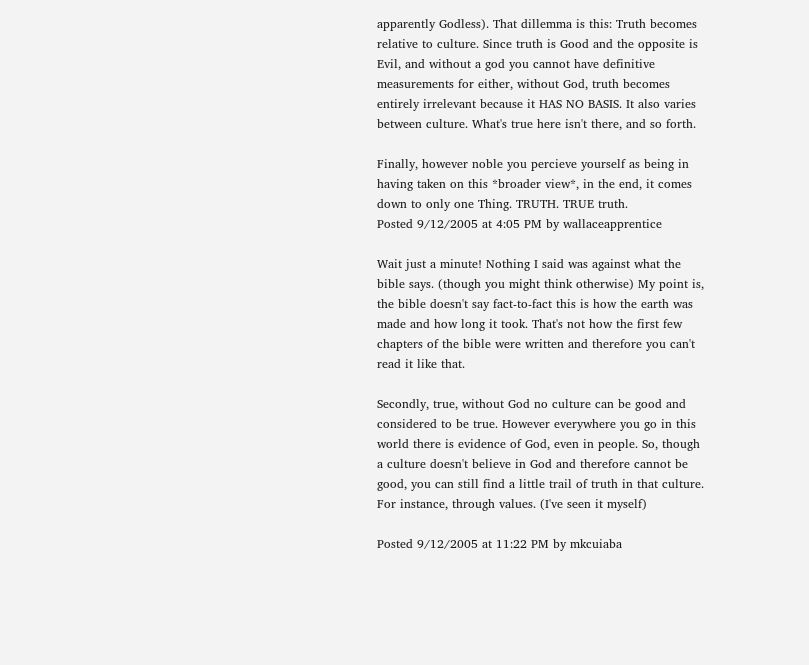apparently Godless). That dillemma is this: Truth becomes relative to culture. Since truth is Good and the opposite is Evil, and without a god you cannot have definitive measurements for either, without God, truth becomes entirely irrelevant because it HAS NO BASIS. It also varies between culture. What's true here isn't there, and so forth.

Finally, however noble you percieve yourself as being in having taken on this *broader view*, in the end, it comes down to only one Thing. TRUTH. TRUE truth.
Posted 9/12/2005 at 4:05 PM by wallaceapprentice

Wait just a minute! Nothing I said was against what the bible says. (though you might think otherwise) My point is, the bible doesn't say fact-to-fact this is how the earth was made and how long it took. That's not how the first few chapters of the bible were written and therefore you can't read it like that.

Secondly, true, without God no culture can be good and considered to be true. However everywhere you go in this world there is evidence of God, even in people. So, though a culture doesn't believe in God and therefore cannot be good, you can still find a little trail of truth in that culture. For instance, through values. (I've seen it myself)

Posted 9/12/2005 at 11:22 PM by mkcuiaba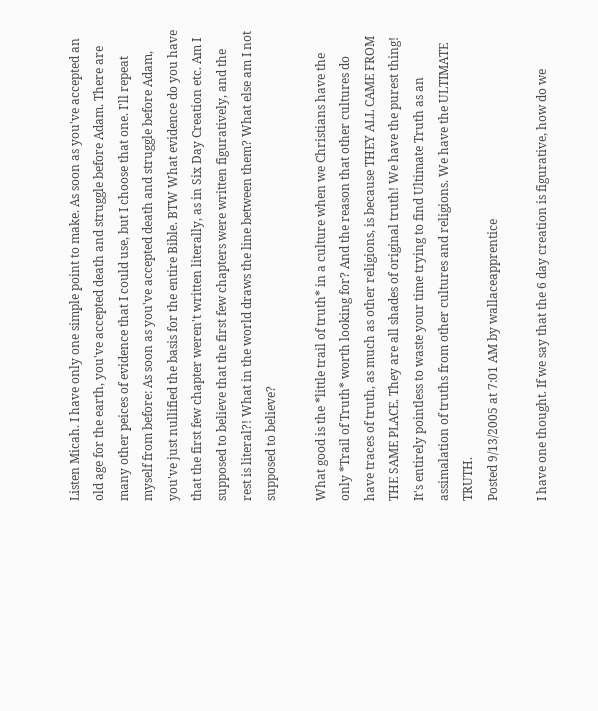Listen Micah. I have only one simple point to make. As soon as you've accepted an old age for the earth, you've accepted death and struggle before Adam. There are many other peices of evidence that I could use, but I choose that one. I'll repeat myself from before: As soon as you've accepted death and struggle before Adam, you've just nullified the basis for the entire Bible. BTW What evidence do you have that the first few chapter weren't written literally, as in Six Day Creation etc. Am I supposed to believe that the first few chapters were written figuratively, and the rest is literal?! What in the world draws the line between them? What else am I not supposed to believe?

What good is the *little trail of truth* in a culture when we Christians have the only *Trail of Truth* worth looking for? And the reason that other cultures do have traces of truth, as much as other religions, is because THEY ALL CAME FROM THE SAME PLACE. They are all shades of original truth! We have the purest thing! It's entirely pointless to waste your time trying to find Ultimate Truth as an assimalation of truths from other cultures and religions. We have the ULTIMATE TRUTH.
Posted 9/13/2005 at 7:01 AM by wallaceapprentice

I have one thought. If we say that the 6 day creation is figurative, how do we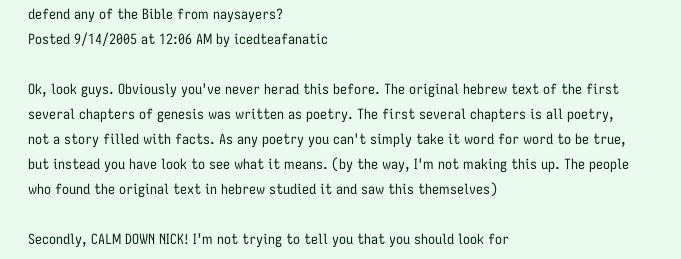defend any of the Bible from naysayers?
Posted 9/14/2005 at 12:06 AM by icedteafanatic

Ok, look guys. Obviously you've never herad this before. The original hebrew text of the first several chapters of genesis was written as poetry. The first several chapters is all poetry, not a story filled with facts. As any poetry you can't simply take it word for word to be true, but instead you have look to see what it means. (by the way, I'm not making this up. The people who found the original text in hebrew studied it and saw this themselves)

Secondly, CALM DOWN NICK! I'm not trying to tell you that you should look for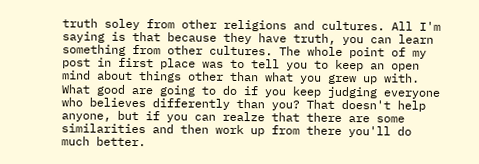truth soley from other religions and cultures. All I'm saying is that because they have truth, you can learn something from other cultures. The whole point of my post in first place was to tell you to keep an open mind about things other than what you grew up with. What good are going to do if you keep judging everyone who believes differently than you? That doesn't help anyone, but if you can realze that there are some similarities and then work up from there you'll do much better.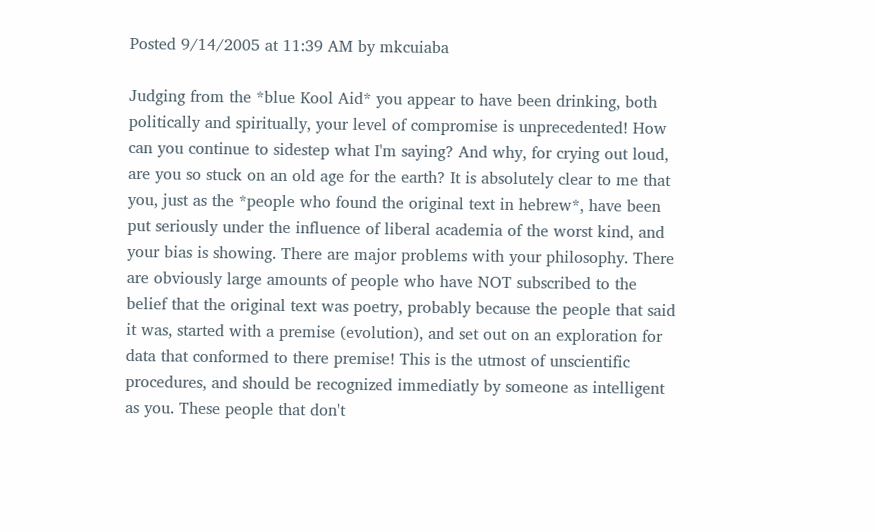Posted 9/14/2005 at 11:39 AM by mkcuiaba

Judging from the *blue Kool Aid* you appear to have been drinking, both politically and spiritually, your level of compromise is unprecedented! How can you continue to sidestep what I'm saying? And why, for crying out loud, are you so stuck on an old age for the earth? It is absolutely clear to me that you, just as the *people who found the original text in hebrew*, have been put seriously under the influence of liberal academia of the worst kind, and your bias is showing. There are major problems with your philosophy. There are obviously large amounts of people who have NOT subscribed to the belief that the original text was poetry, probably because the people that said it was, started with a premise (evolution), and set out on an exploration for data that conformed to there premise! This is the utmost of unscientific procedures, and should be recognized immediatly by someone as intelligent as you. These people that don't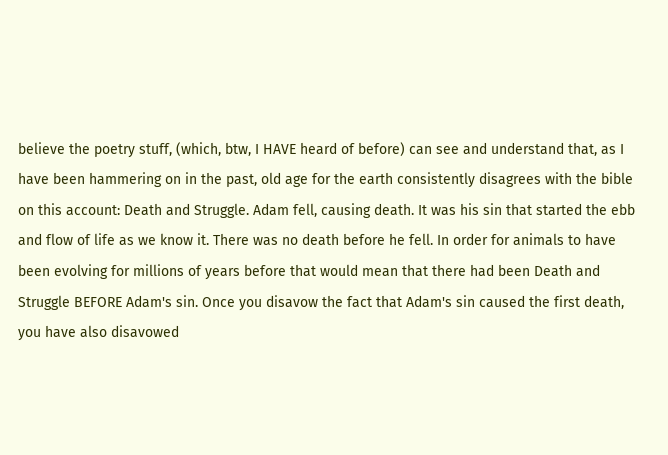believe the poetry stuff, (which, btw, I HAVE heard of before) can see and understand that, as I have been hammering on in the past, old age for the earth consistently disagrees with the bible on this account: Death and Struggle. Adam fell, causing death. It was his sin that started the ebb and flow of life as we know it. There was no death before he fell. In order for animals to have been evolving for millions of years before that would mean that there had been Death and Struggle BEFORE Adam's sin. Once you disavow the fact that Adam's sin caused the first death, you have also disavowed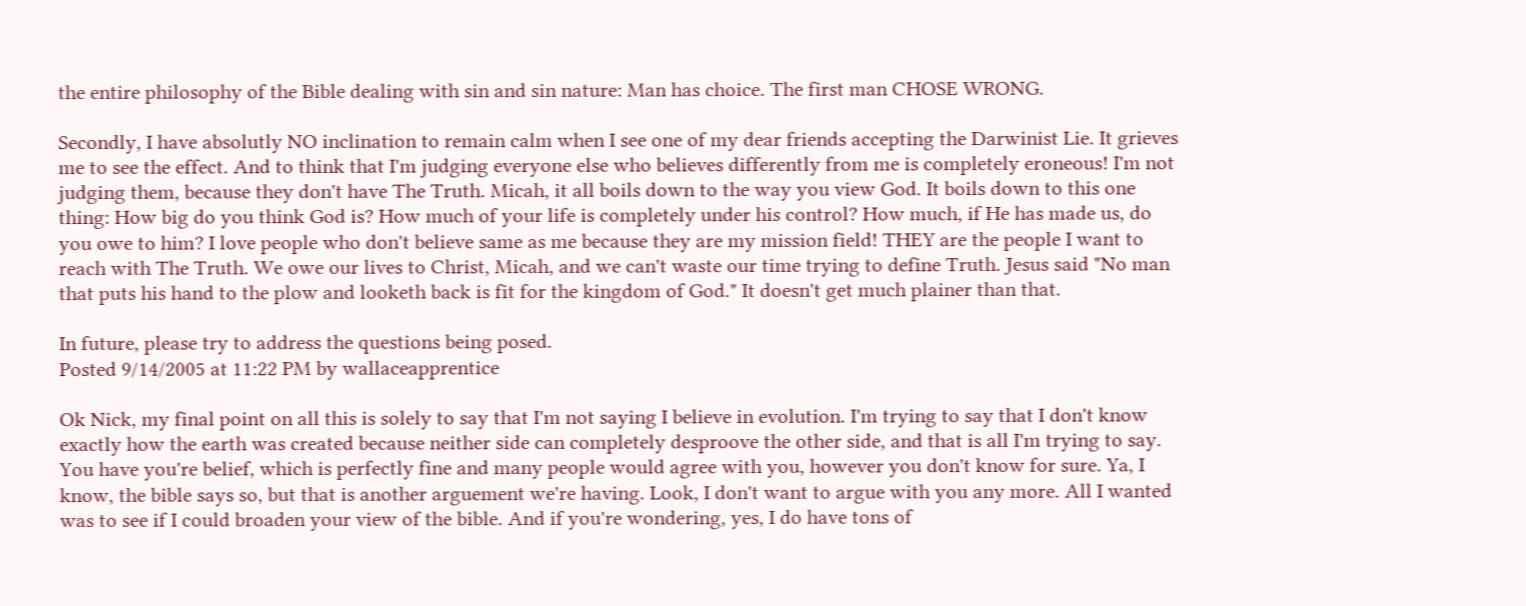the entire philosophy of the Bible dealing with sin and sin nature: Man has choice. The first man CHOSE WRONG.

Secondly, I have absolutly NO inclination to remain calm when I see one of my dear friends accepting the Darwinist Lie. It grieves me to see the effect. And to think that I'm judging everyone else who believes differently from me is completely eroneous! I'm not judging them, because they don't have The Truth. Micah, it all boils down to the way you view God. It boils down to this one thing: How big do you think God is? How much of your life is completely under his control? How much, if He has made us, do you owe to him? I love people who don't believe same as me because they are my mission field! THEY are the people I want to reach with The Truth. We owe our lives to Christ, Micah, and we can't waste our time trying to define Truth. Jesus said "No man that puts his hand to the plow and looketh back is fit for the kingdom of God." It doesn't get much plainer than that.

In future, please try to address the questions being posed.
Posted 9/14/2005 at 11:22 PM by wallaceapprentice

Ok Nick, my final point on all this is solely to say that I'm not saying I believe in evolution. I'm trying to say that I don't know exactly how the earth was created because neither side can completely desproove the other side, and that is all I'm trying to say. You have you're belief, which is perfectly fine and many people would agree with you, however you don't know for sure. Ya, I know, the bible says so, but that is another arguement we're having. Look, I don't want to argue with you any more. All I wanted was to see if I could broaden your view of the bible. And if you're wondering, yes, I do have tons of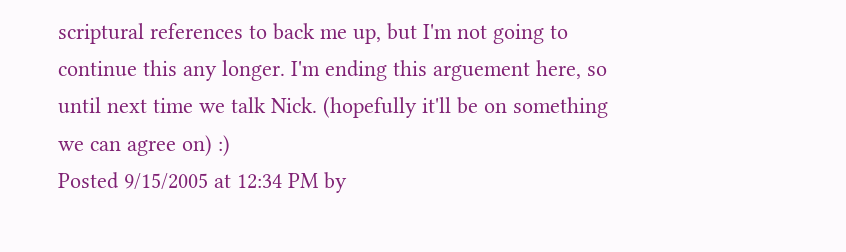scriptural references to back me up, but I'm not going to continue this any longer. I'm ending this arguement here, so until next time we talk Nick. (hopefully it'll be on something we can agree on) :)
Posted 9/15/2005 at 12:34 PM by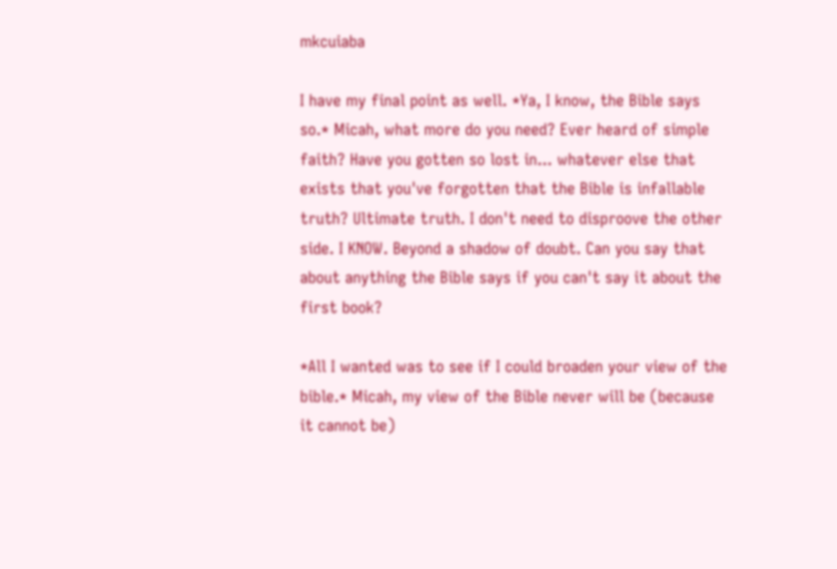mkcuiaba

I have my final point as well. *Ya, I know, the Bible says so.* Micah, what more do you need? Ever heard of simple faith? Have you gotten so lost in... whatever else that exists that you've forgotten that the Bible is infallable truth? Ultimate truth. I don't need to disproove the other side. I KNOW. Beyond a shadow of doubt. Can you say that about anything the Bible says if you can't say it about the first book?

*All I wanted was to see if I could broaden your view of the bible.* Micah, my view of the Bible never will be (because it cannot be)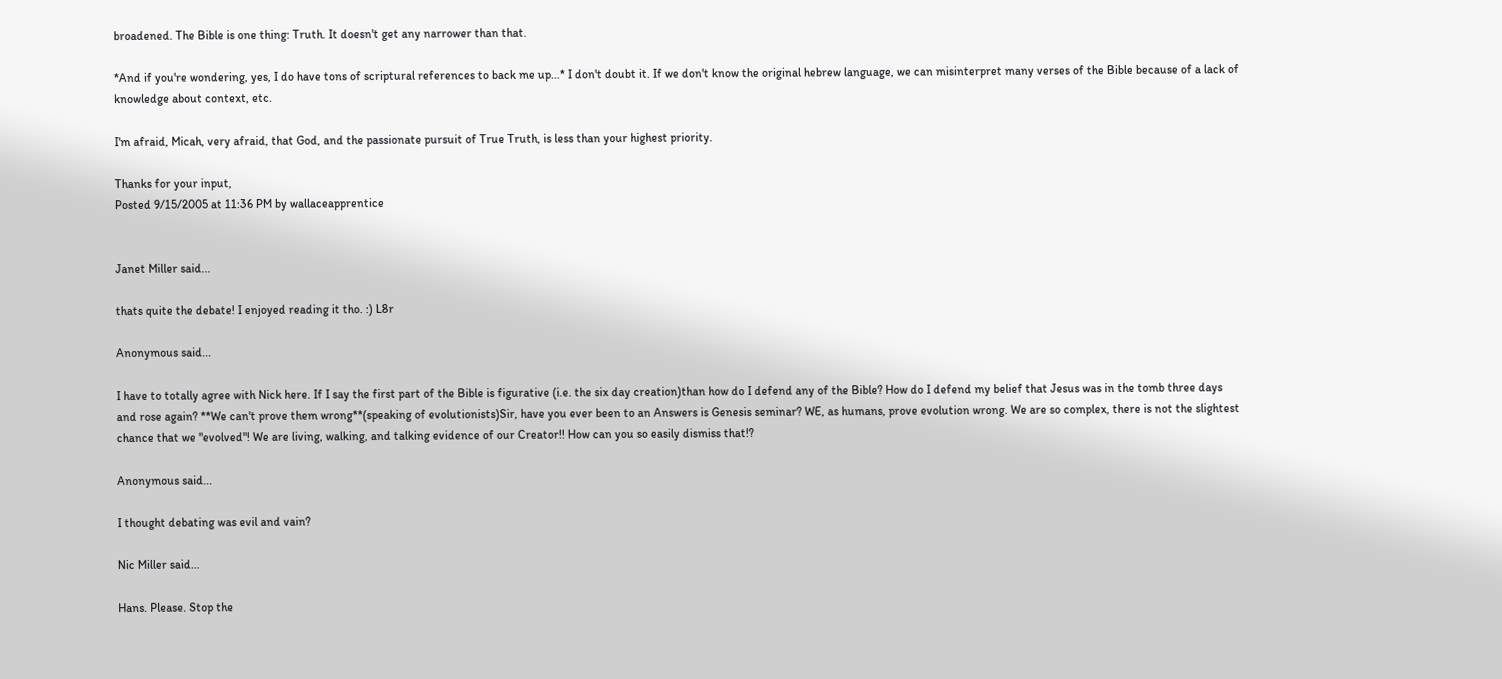broadened. The Bible is one thing: Truth. It doesn't get any narrower than that.

*And if you're wondering, yes, I do have tons of scriptural references to back me up...* I don't doubt it. If we don't know the original hebrew language, we can misinterpret many verses of the Bible because of a lack of knowledge about context, etc.

I'm afraid, Micah, very afraid, that God, and the passionate pursuit of True Truth, is less than your highest priority.

Thanks for your input,
Posted 9/15/2005 at 11:36 PM by wallaceapprentice


Janet Miller said...

thats quite the debate! I enjoyed reading it tho. :) L8r

Anonymous said...

I have to totally agree with Nick here. If I say the first part of the Bible is figurative (i.e. the six day creation)than how do I defend any of the Bible? How do I defend my belief that Jesus was in the tomb three days and rose again? **We can't prove them wrong**(speaking of evolutionists)Sir, have you ever been to an Answers is Genesis seminar? WE, as humans, prove evolution wrong. We are so complex, there is not the slightest chance that we "evolved"! We are living, walking, and talking evidence of our Creator!! How can you so easily dismiss that!?

Anonymous said...

I thought debating was evil and vain?

Nic Miller said...

Hans. Please. Stop the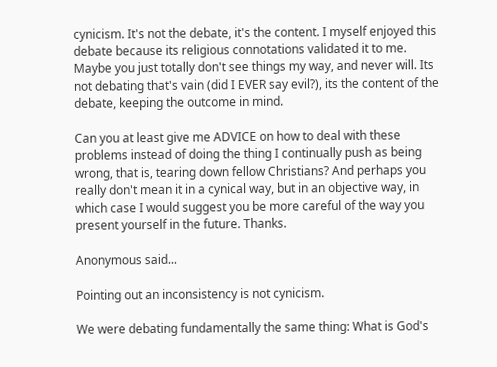cynicism. It's not the debate, it's the content. I myself enjoyed this debate because its religious connotations validated it to me. Maybe you just totally don't see things my way, and never will. Its not debating that's vain (did I EVER say evil?), its the content of the debate, keeping the outcome in mind.

Can you at least give me ADVICE on how to deal with these problems instead of doing the thing I continually push as being wrong, that is, tearing down fellow Christians? And perhaps you really don't mean it in a cynical way, but in an objective way, in which case I would suggest you be more careful of the way you present yourself in the future. Thanks.

Anonymous said...

Pointing out an inconsistency is not cynicism.

We were debating fundamentally the same thing: What is God's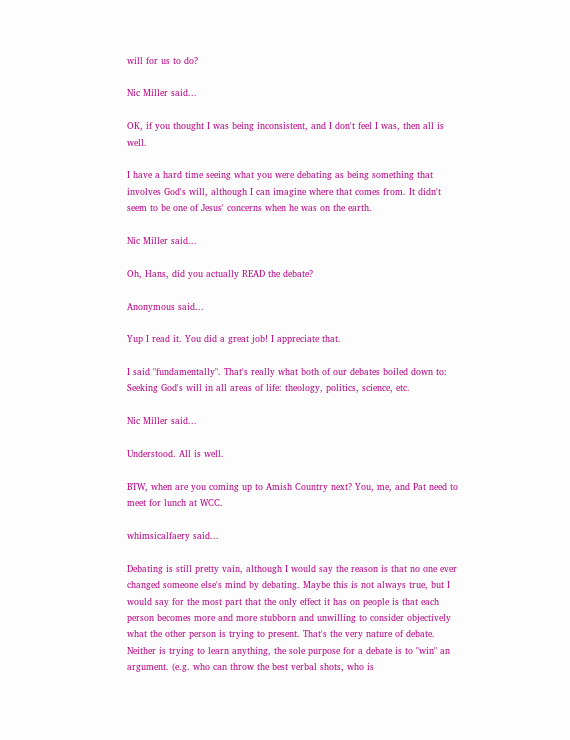will for us to do?

Nic Miller said...

OK, if you thought I was being inconsistent, and I don't feel I was, then all is well.

I have a hard time seeing what you were debating as being something that involves God's will, although I can imagine where that comes from. It didn't seem to be one of Jesus' concerns when he was on the earth.

Nic Miller said...

Oh, Hans, did you actually READ the debate?

Anonymous said...

Yup I read it. You did a great job! I appreciate that.

I said "fundamentally". That's really what both of our debates boiled down to: Seeking God's will in all areas of life: theology, politics, science, etc.

Nic Miller said...

Understood. All is well.

BTW, when are you coming up to Amish Country next? You, me, and Pat need to meet for lunch at WCC.

whimsicalfaery said...

Debating is still pretty vain, although I would say the reason is that no one ever changed someone else's mind by debating. Maybe this is not always true, but I would say for the most part that the only effect it has on people is that each person becomes more and more stubborn and unwilling to consider objectively what the other person is trying to present. That's the very nature of debate. Neither is trying to learn anything, the sole purpose for a debate is to "win" an argument. (e.g. who can throw the best verbal shots, who is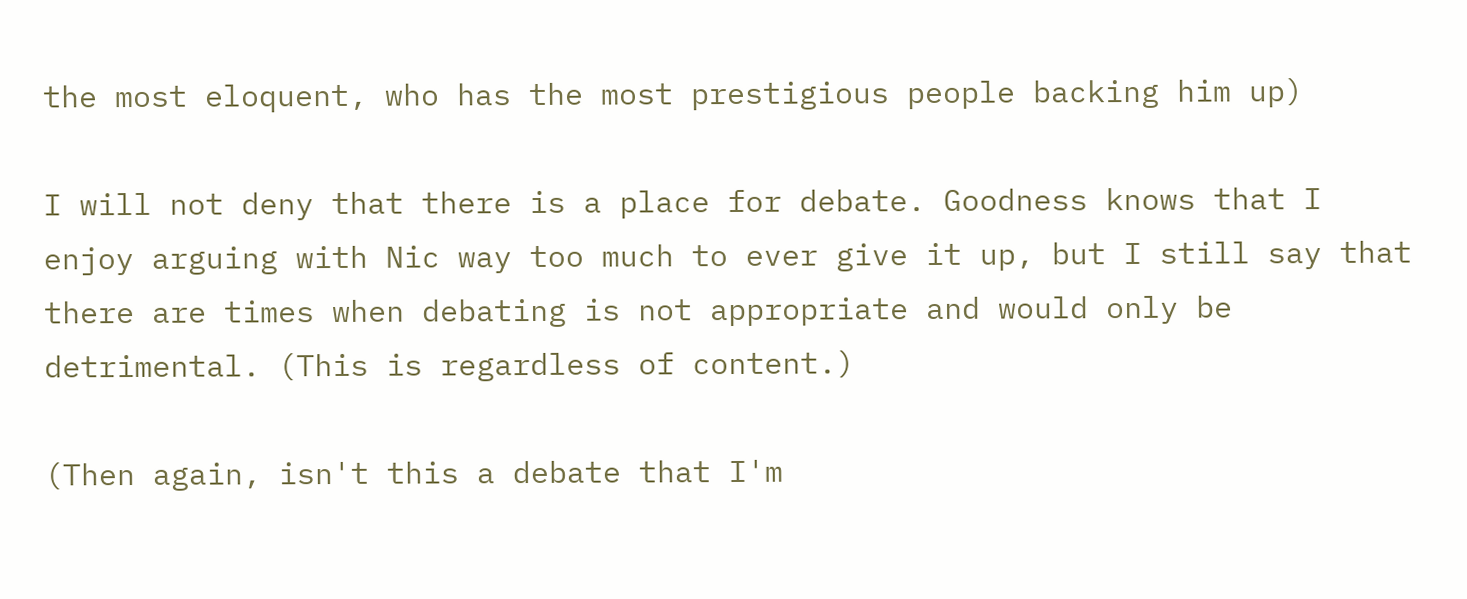the most eloquent, who has the most prestigious people backing him up)

I will not deny that there is a place for debate. Goodness knows that I enjoy arguing with Nic way too much to ever give it up, but I still say that there are times when debating is not appropriate and would only be detrimental. (This is regardless of content.)

(Then again, isn't this a debate that I'm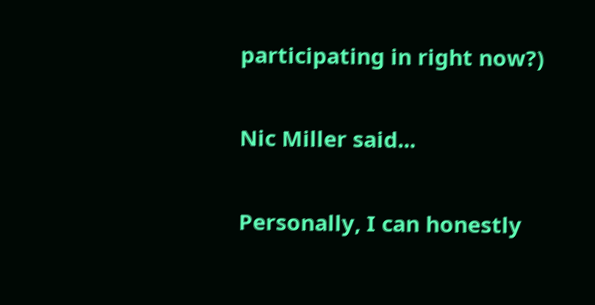participating in right now?)

Nic Miller said...

Personally, I can honestly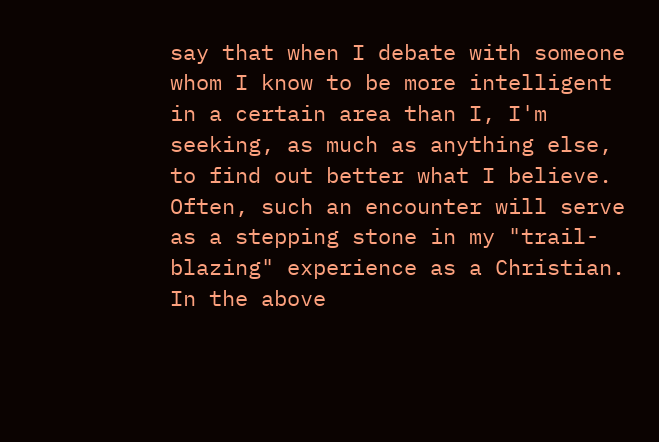say that when I debate with someone whom I know to be more intelligent in a certain area than I, I'm seeking, as much as anything else, to find out better what I believe. Often, such an encounter will serve as a stepping stone in my "trail-blazing" experience as a Christian. In the above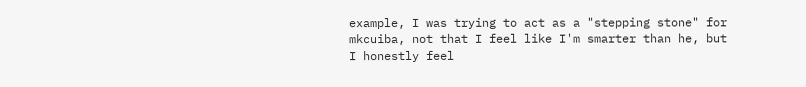example, I was trying to act as a "stepping stone" for mkcuiba, not that I feel like I'm smarter than he, but I honestly feel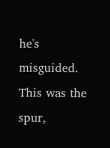he's misguided. This was the spur,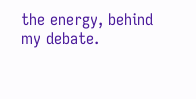the energy, behind my debate.